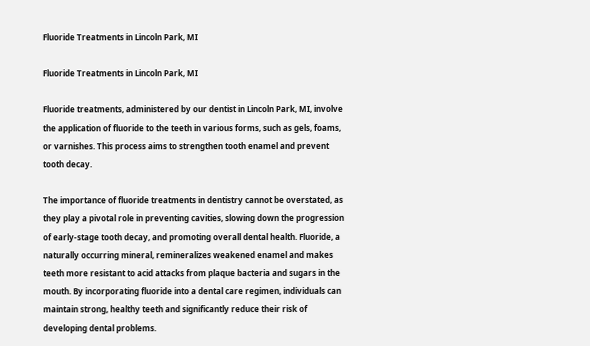Fluoride Treatments in Lincoln Park, MI

Fluoride Treatments in Lincoln Park, MI

Fluoride treatments, administered by our dentist in Lincoln Park, MI, involve the application of fluoride to the teeth in various forms, such as gels, foams, or varnishes. This process aims to strengthen tooth enamel and prevent tooth decay.

The importance of fluoride treatments in dentistry cannot be overstated, as they play a pivotal role in preventing cavities, slowing down the progression of early-stage tooth decay, and promoting overall dental health. Fluoride, a naturally occurring mineral, remineralizes weakened enamel and makes teeth more resistant to acid attacks from plaque bacteria and sugars in the mouth. By incorporating fluoride into a dental care regimen, individuals can maintain strong, healthy teeth and significantly reduce their risk of developing dental problems.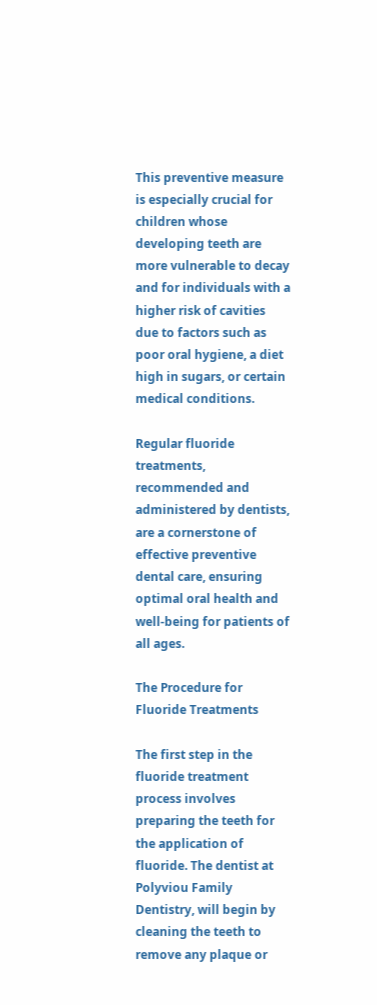This preventive measure is especially crucial for children whose developing teeth are more vulnerable to decay and for individuals with a higher risk of cavities due to factors such as poor oral hygiene, a diet high in sugars, or certain medical conditions.

Regular fluoride treatments, recommended and administered by dentists, are a cornerstone of effective preventive dental care, ensuring optimal oral health and well-being for patients of all ages.

The Procedure for Fluoride Treatments

The first step in the fluoride treatment process involves preparing the teeth for the application of fluoride. The dentist at Polyviou Family Dentistry, will begin by cleaning the teeth to remove any plaque or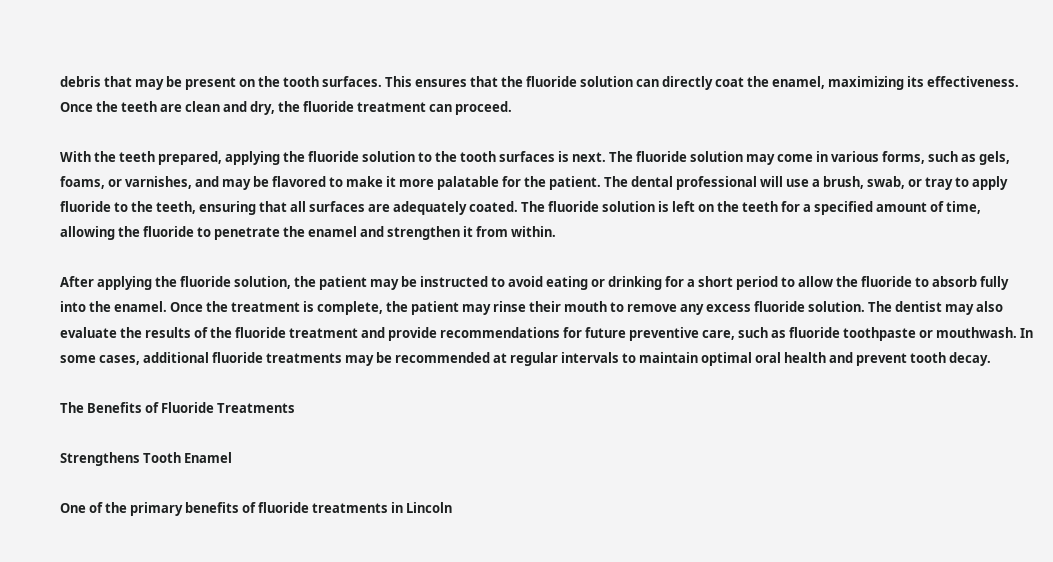debris that may be present on the tooth surfaces. This ensures that the fluoride solution can directly coat the enamel, maximizing its effectiveness. Once the teeth are clean and dry, the fluoride treatment can proceed.

With the teeth prepared, applying the fluoride solution to the tooth surfaces is next. The fluoride solution may come in various forms, such as gels, foams, or varnishes, and may be flavored to make it more palatable for the patient. The dental professional will use a brush, swab, or tray to apply fluoride to the teeth, ensuring that all surfaces are adequately coated. The fluoride solution is left on the teeth for a specified amount of time, allowing the fluoride to penetrate the enamel and strengthen it from within.

After applying the fluoride solution, the patient may be instructed to avoid eating or drinking for a short period to allow the fluoride to absorb fully into the enamel. Once the treatment is complete, the patient may rinse their mouth to remove any excess fluoride solution. The dentist may also evaluate the results of the fluoride treatment and provide recommendations for future preventive care, such as fluoride toothpaste or mouthwash. In some cases, additional fluoride treatments may be recommended at regular intervals to maintain optimal oral health and prevent tooth decay.

The Benefits of Fluoride Treatments

Strengthens Tooth Enamel

One of the primary benefits of fluoride treatments in Lincoln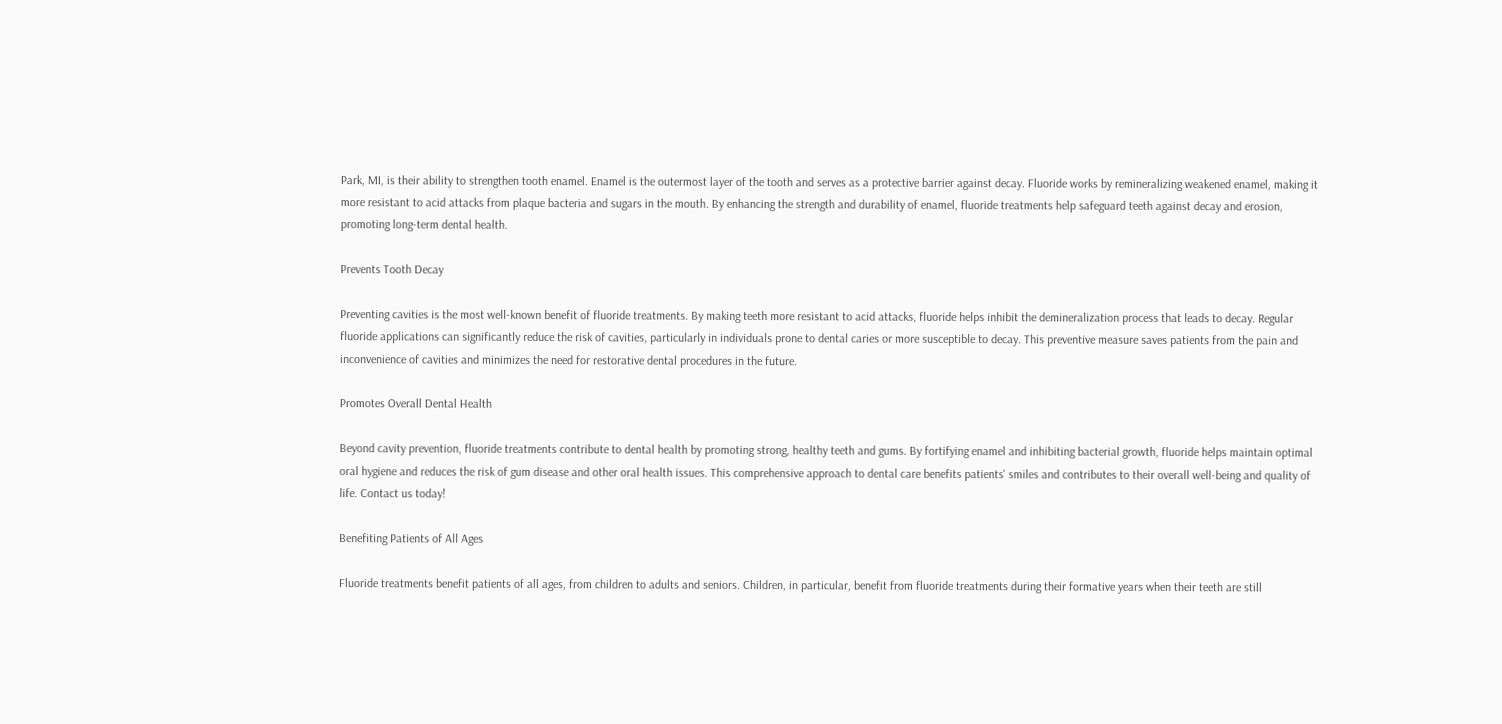Park, MI, is their ability to strengthen tooth enamel. Enamel is the outermost layer of the tooth and serves as a protective barrier against decay. Fluoride works by remineralizing weakened enamel, making it more resistant to acid attacks from plaque bacteria and sugars in the mouth. By enhancing the strength and durability of enamel, fluoride treatments help safeguard teeth against decay and erosion, promoting long-term dental health.

Prevents Tooth Decay

Preventing cavities is the most well-known benefit of fluoride treatments. By making teeth more resistant to acid attacks, fluoride helps inhibit the demineralization process that leads to decay. Regular fluoride applications can significantly reduce the risk of cavities, particularly in individuals prone to dental caries or more susceptible to decay. This preventive measure saves patients from the pain and inconvenience of cavities and minimizes the need for restorative dental procedures in the future.

Promotes Overall Dental Health

Beyond cavity prevention, fluoride treatments contribute to dental health by promoting strong, healthy teeth and gums. By fortifying enamel and inhibiting bacterial growth, fluoride helps maintain optimal oral hygiene and reduces the risk of gum disease and other oral health issues. This comprehensive approach to dental care benefits patients' smiles and contributes to their overall well-being and quality of life. Contact us today!

Benefiting Patients of All Ages

Fluoride treatments benefit patients of all ages, from children to adults and seniors. Children, in particular, benefit from fluoride treatments during their formative years when their teeth are still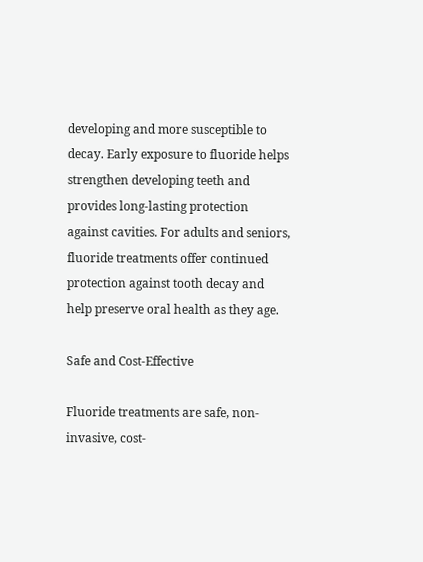developing and more susceptible to decay. Early exposure to fluoride helps strengthen developing teeth and provides long-lasting protection against cavities. For adults and seniors, fluoride treatments offer continued protection against tooth decay and help preserve oral health as they age.

Safe and Cost-Effective

Fluoride treatments are safe, non-invasive, cost-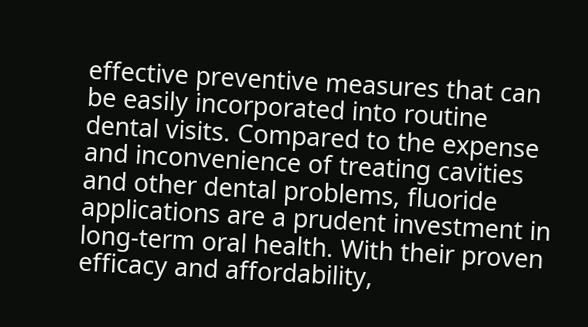effective preventive measures that can be easily incorporated into routine dental visits. Compared to the expense and inconvenience of treating cavities and other dental problems, fluoride applications are a prudent investment in long-term oral health. With their proven efficacy and affordability,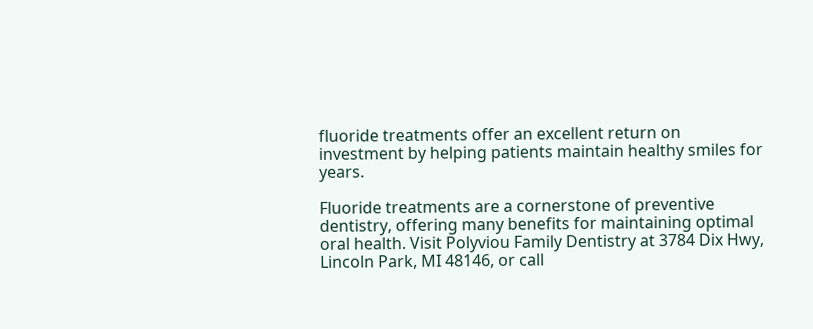fluoride treatments offer an excellent return on investment by helping patients maintain healthy smiles for years.

Fluoride treatments are a cornerstone of preventive dentistry, offering many benefits for maintaining optimal oral health. Visit Polyviou Family Dentistry at 3784 Dix Hwy, Lincoln Park, MI 48146, or call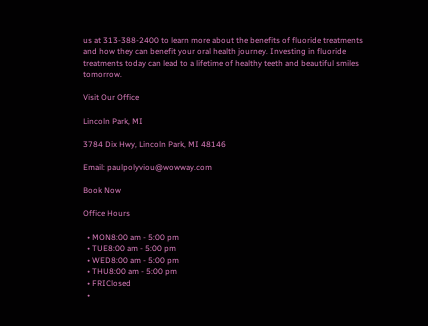us at 313-388-2400 to learn more about the benefits of fluoride treatments and how they can benefit your oral health journey. Investing in fluoride treatments today can lead to a lifetime of healthy teeth and beautiful smiles tomorrow.

Visit Our Office

Lincoln Park, MI

3784 Dix Hwy, Lincoln Park, MI 48146

Email: paulpolyviou@wowway.com

Book Now

Office Hours

  • MON8:00 am - 5:00 pm
  • TUE8:00 am - 5:00 pm
  • WED8:00 am - 5:00 pm
  • THU8:00 am - 5:00 pm
  • FRIClosed
  •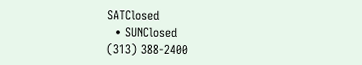SATClosed
  • SUNClosed
(313) 388-2400